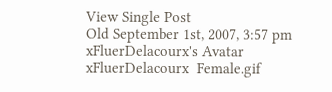View Single Post
Old September 1st, 2007, 3:57 pm
xFluerDelacourx's Avatar
xFluerDelacourx  Female.gif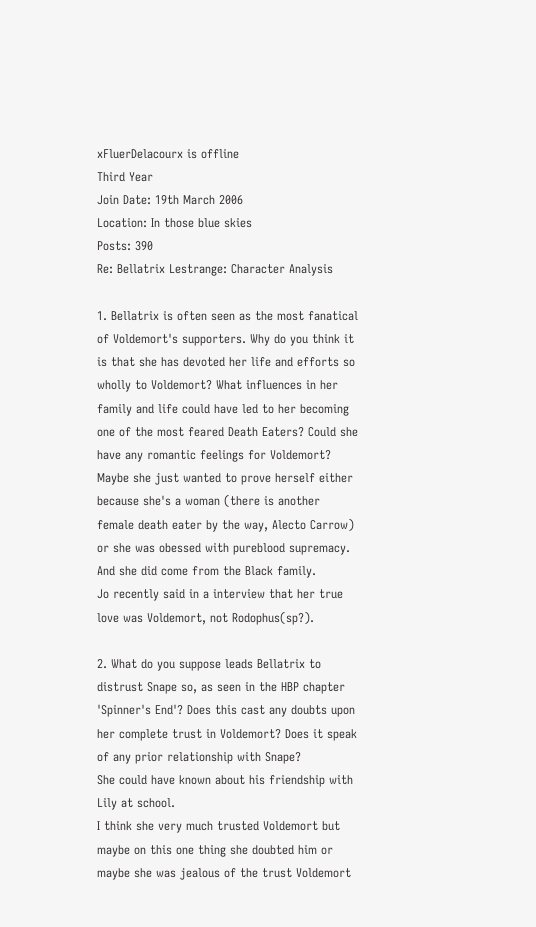xFluerDelacourx is offline
Third Year
Join Date: 19th March 2006
Location: In those blue skies
Posts: 390
Re: Bellatrix Lestrange: Character Analysis

1. Bellatrix is often seen as the most fanatical of Voldemort's supporters. Why do you think it is that she has devoted her life and efforts so wholly to Voldemort? What influences in her family and life could have led to her becoming one of the most feared Death Eaters? Could she have any romantic feelings for Voldemort?
Maybe she just wanted to prove herself either because she's a woman (there is another female death eater by the way, Alecto Carrow) or she was obessed with pureblood supremacy. And she did come from the Black family.
Jo recently said in a interview that her true love was Voldemort, not Rodophus(sp?).

2. What do you suppose leads Bellatrix to distrust Snape so, as seen in the HBP chapter 'Spinner's End'? Does this cast any doubts upon her complete trust in Voldemort? Does it speak of any prior relationship with Snape?
She could have known about his friendship with Lily at school.
I think she very much trusted Voldemort but maybe on this one thing she doubted him or maybe she was jealous of the trust Voldemort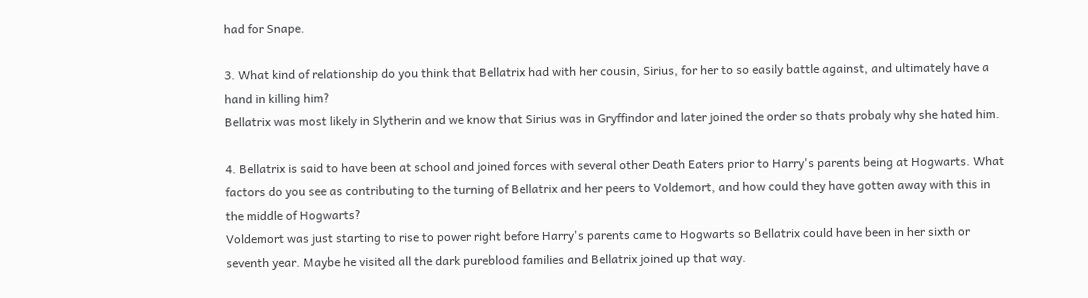had for Snape.

3. What kind of relationship do you think that Bellatrix had with her cousin, Sirius, for her to so easily battle against, and ultimately have a hand in killing him?
Bellatrix was most likely in Slytherin and we know that Sirius was in Gryffindor and later joined the order so thats probaly why she hated him.

4. Bellatrix is said to have been at school and joined forces with several other Death Eaters prior to Harry's parents being at Hogwarts. What factors do you see as contributing to the turning of Bellatrix and her peers to Voldemort, and how could they have gotten away with this in the middle of Hogwarts?
Voldemort was just starting to rise to power right before Harry's parents came to Hogwarts so Bellatrix could have been in her sixth or seventh year. Maybe he visited all the dark pureblood families and Bellatrix joined up that way.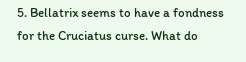5. Bellatrix seems to have a fondness for the Cruciatus curse. What do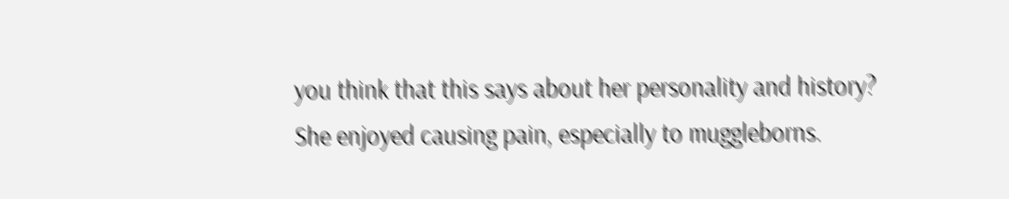you think that this says about her personality and history?
She enjoyed causing pain, especially to muggleborns.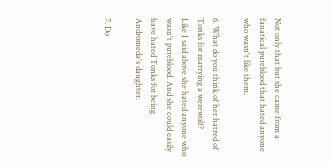Not only that but she came from a fanatical pureblood that hated anyone who wasn't like them.

6. What do you think of her hatred of Tonks for marrying a werewolf?
Like I said above she hated anyone who wasn't pureblood. And she could easily have hated Tonks for being Andromeda's daughter.

7. Do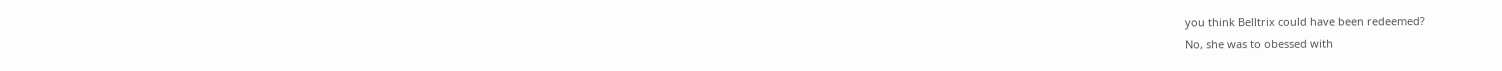you think Belltrix could have been redeemed?
No, she was to obessed with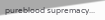pureblood supremacy...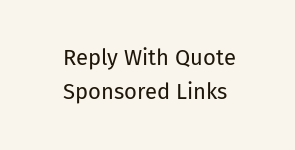Reply With Quote
Sponsored Links